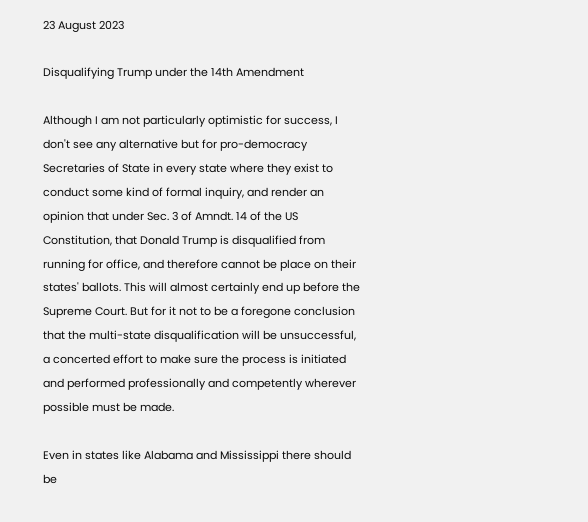23 August 2023

Disqualifying Trump under the 14th Amendment

Although I am not particularly optimistic for success, I don't see any alternative but for pro-democracy Secretaries of State in every state where they exist to conduct some kind of formal inquiry, and render an opinion that under Sec. 3 of Amndt. 14 of the US Constitution, that Donald Trump is disqualified from running for office, and therefore cannot be place on their states' ballots. This will almost certainly end up before the Supreme Court. But for it not to be a foregone conclusion that the multi-state disqualification will be unsuccessful, a concerted effort to make sure the process is initiated and performed professionally and competently wherever possible must be made.

Even in states like Alabama and Mississippi there should be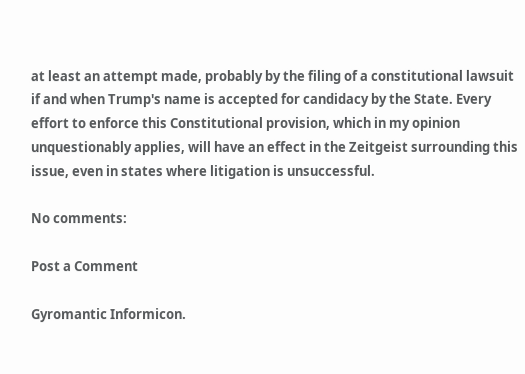at least an attempt made, probably by the filing of a constitutional lawsuit if and when Trump's name is accepted for candidacy by the State. Every effort to enforce this Constitutional provision, which in my opinion unquestionably applies, will have an effect in the Zeitgeist surrounding this issue, even in states where litigation is unsuccessful.

No comments:

Post a Comment

Gyromantic Informicon.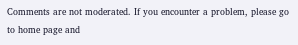Comments are not moderated. If you encounter a problem, please go to home page and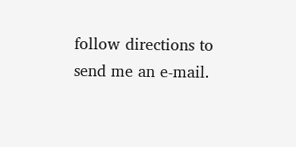follow directions to send me an e-mail.